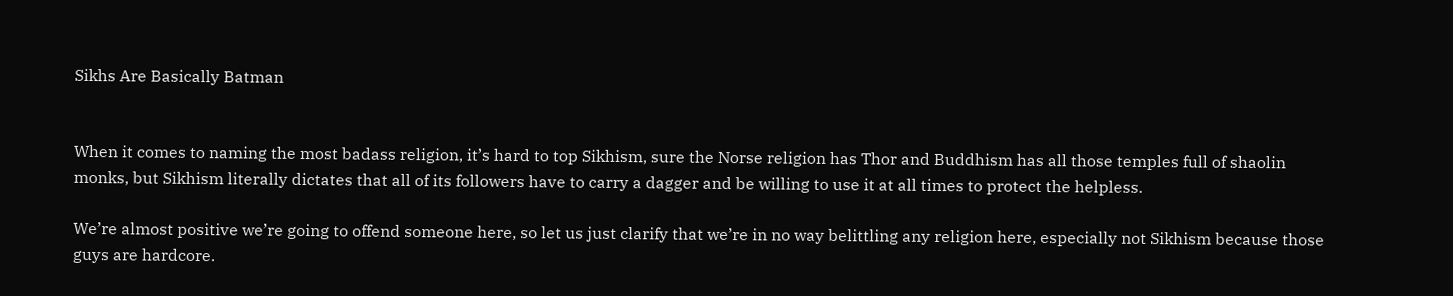Sikhs Are Basically Batman


When it comes to naming the most badass religion, it’s hard to top Sikhism, sure the Norse religion has Thor and Buddhism has all those temples full of shaolin monks, but Sikhism literally dictates that all of its followers have to carry a dagger and be willing to use it at all times to protect the helpless.

We’re almost positive we’re going to offend someone here, so let us just clarify that we’re in no way belittling any religion here, especially not Sikhism because those guys are hardcore.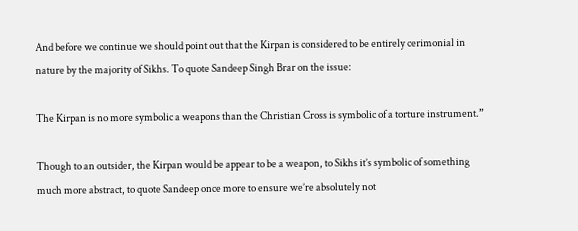And before we continue we should point out that the Kirpan is considered to be entirely cerimonial in nature by the majority of Sikhs. To quote Sandeep Singh Brar on the issue:

The Kirpan is no more symbolic a weapons than the Christian Cross is symbolic of a torture instrument.”

Though to an outsider, the Kirpan would be appear to be a weapon, to Sikhs it’s symbolic of something much more abstract, to quote Sandeep once more to ensure we’re absolutely not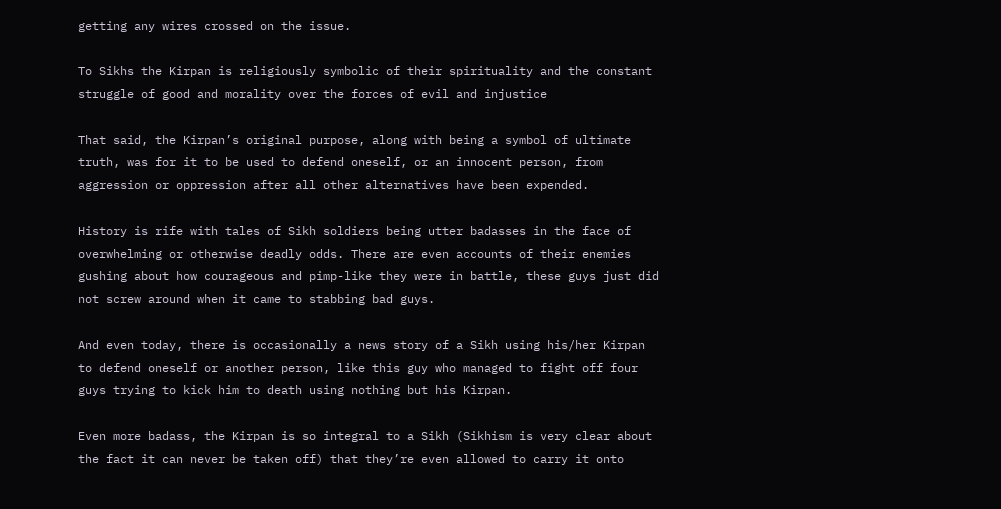getting any wires crossed on the issue.

To Sikhs the Kirpan is religiously symbolic of their spirituality and the constant struggle of good and morality over the forces of evil and injustice

That said, the Kirpan’s original purpose, along with being a symbol of ultimate truth, was for it to be used to defend oneself, or an innocent person, from aggression or oppression after all other alternatives have been expended.

History is rife with tales of Sikh soldiers being utter badasses in the face of overwhelming or otherwise deadly odds. There are even accounts of their enemies gushing about how courageous and pimp-like they were in battle, these guys just did not screw around when it came to stabbing bad guys.

And even today, there is occasionally a news story of a Sikh using his/her Kirpan to defend oneself or another person, like this guy who managed to fight off four guys trying to kick him to death using nothing but his Kirpan.

Even more badass, the Kirpan is so integral to a Sikh (Sikhism is very clear about the fact it can never be taken off) that they’re even allowed to carry it onto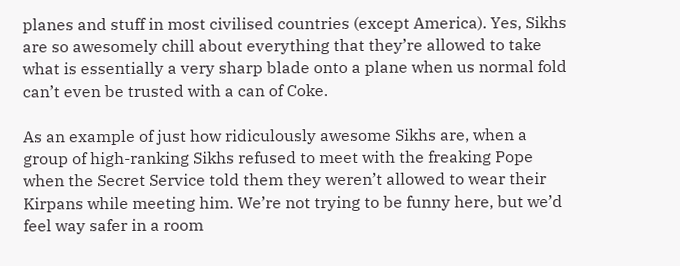planes and stuff in most civilised countries (except America). Yes, Sikhs are so awesomely chill about everything that they’re allowed to take what is essentially a very sharp blade onto a plane when us normal fold can’t even be trusted with a can of Coke.

As an example of just how ridiculously awesome Sikhs are, when a group of high-ranking Sikhs refused to meet with the freaking Pope when the Secret Service told them they weren’t allowed to wear their Kirpans while meeting him. We’re not trying to be funny here, but we’d feel way safer in a room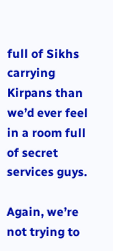full of Sikhs carrying Kirpans than we’d ever feel in a room full of secret services guys.

Again, we’re not trying to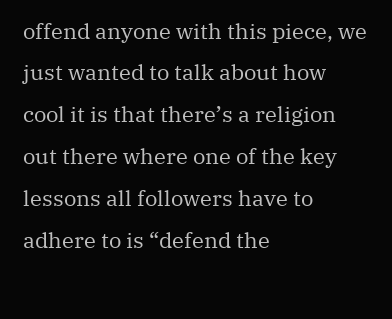offend anyone with this piece, we just wanted to talk about how cool it is that there’s a religion out there where one of the key lessons all followers have to adhere to is “defend the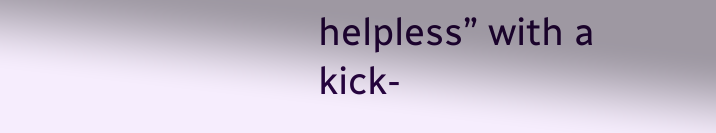helpless” with a kick-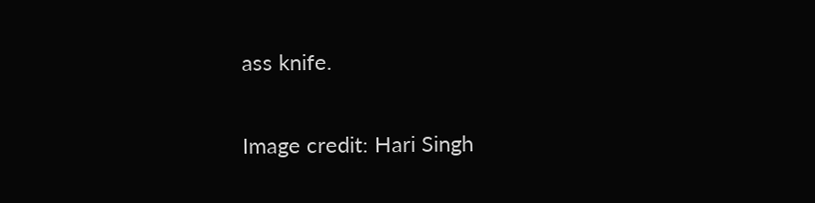ass knife.

Image credit: Hari Singh